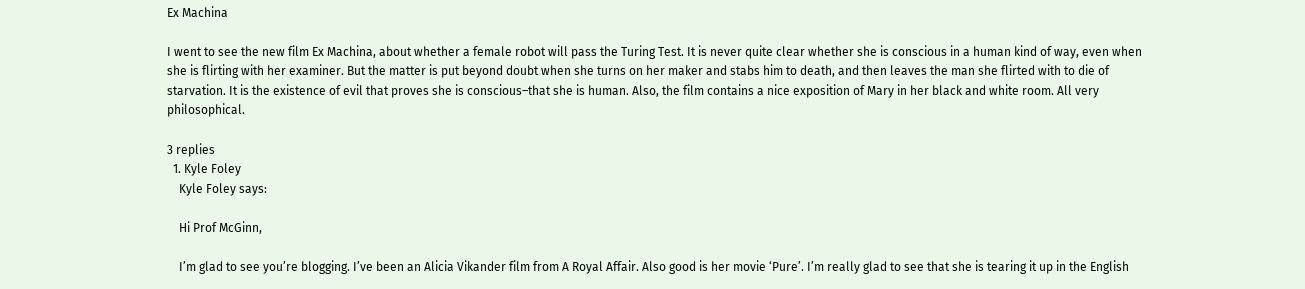Ex Machina

I went to see the new film Ex Machina, about whether a female robot will pass the Turing Test. It is never quite clear whether she is conscious in a human kind of way, even when she is flirting with her examiner. But the matter is put beyond doubt when she turns on her maker and stabs him to death, and then leaves the man she flirted with to die of starvation. It is the existence of evil that proves she is conscious–that she is human. Also, the film contains a nice exposition of Mary in her black and white room. All very philosophical.

3 replies
  1. Kyle Foley
    Kyle Foley says:

    Hi Prof McGinn,

    I’m glad to see you’re blogging. I’ve been an Alicia Vikander film from A Royal Affair. Also good is her movie ‘Pure’. I’m really glad to see that she is tearing it up in the English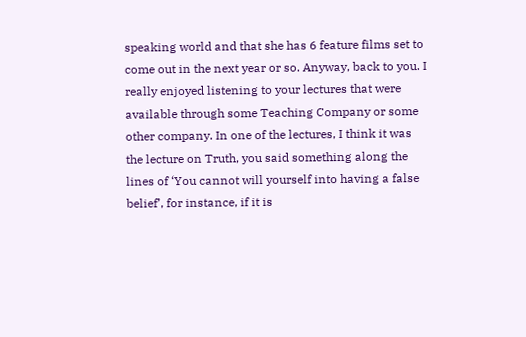speaking world and that she has 6 feature films set to come out in the next year or so. Anyway, back to you. I really enjoyed listening to your lectures that were available through some Teaching Company or some other company. In one of the lectures, I think it was the lecture on Truth, you said something along the lines of ‘You cannot will yourself into having a false belief’, for instance, if it is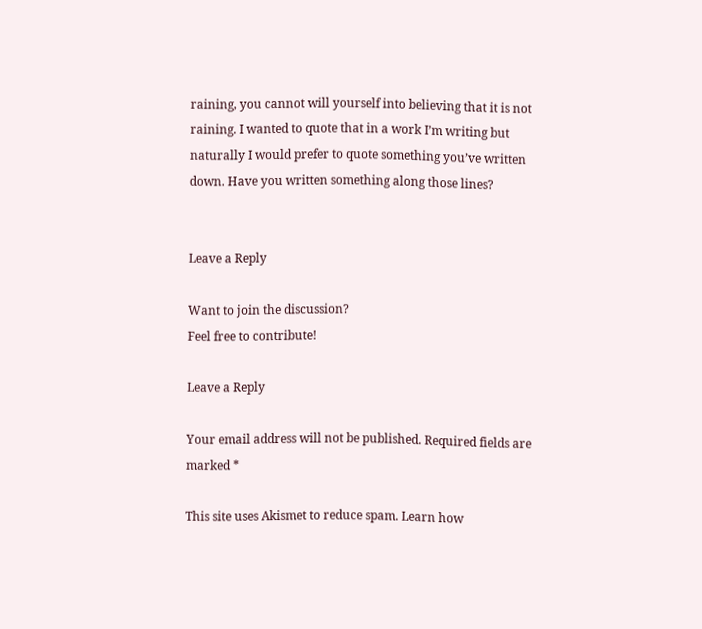raining, you cannot will yourself into believing that it is not raining. I wanted to quote that in a work I’m writing but naturally I would prefer to quote something you’ve written down. Have you written something along those lines?


Leave a Reply

Want to join the discussion?
Feel free to contribute!

Leave a Reply

Your email address will not be published. Required fields are marked *

This site uses Akismet to reduce spam. Learn how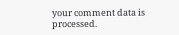your comment data is processed.